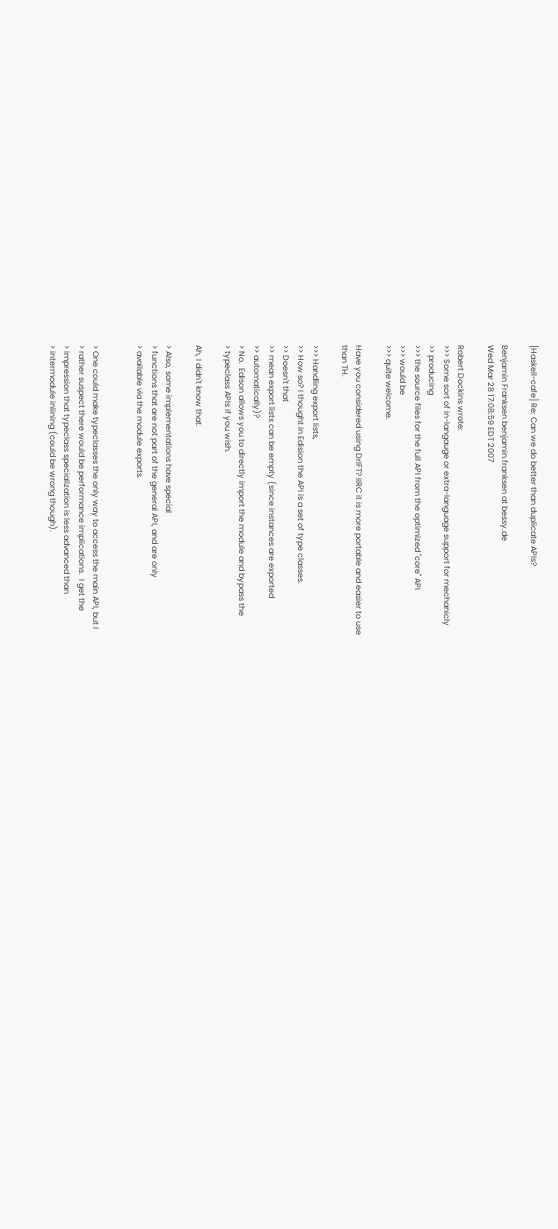[Haskell-cafe] Re: Can we do better than duplicate APIs?

Benjamin Franksen benjamin.franksen at bessy.de
Wed Mar 28 17:08:59 EDT 2007

Robert Dockins wrote:
>>> Some sort of in-langauge or extra-language support for mechanicly
>> producing
>>> the source files for the full API from the optimized "core" API
>>> would be
>>> quite welcome.

Have you considered using DrIFT? IIRC it is more portable and easier to use
than TH.

>>> Handling export lists,
>> How so? I thought in Edision the API is a set of type classes.
>> Doesn't that
>> mean export lists can be empty (since instances are exported
>> automatically)?
> No.  Edison allows you to directly import the module and bypass the
> typeclass APIs if you wish.

Ah, I didn't know that.

> Also, some implementations have special
> functions that are not part of the general API, and are only
> available via the module exports.


> One could make typeclasses the only way to access the main API, but I
> rather suspect there would be performance implications.  I get the
> impression that typeclass specialization is less advanced than
> intermodule inlining (could be wrong though).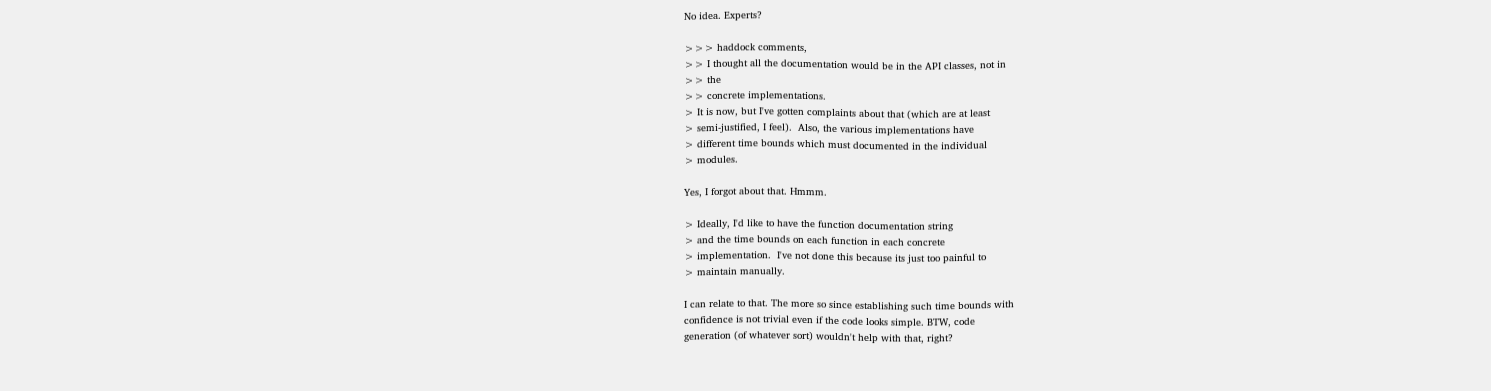No idea. Experts?

>>> haddock comments,
>> I thought all the documentation would be in the API classes, not in
>> the
>> concrete implementations.
> It is now, but I've gotten complaints about that (which are at least
> semi-justified, I feel).  Also, the various implementations have
> different time bounds which must documented in the individual
> modules.

Yes, I forgot about that. Hmmm.

> Ideally, I'd like to have the function documentation string
> and the time bounds on each function in each concrete
> implementation.  I've not done this because its just too painful to
> maintain manually.

I can relate to that. The more so since establishing such time bounds with
confidence is not trivial even if the code looks simple. BTW, code
generation (of whatever sort) wouldn't help with that, right?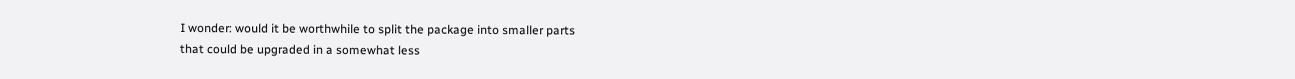I wonder: would it be worthwhile to split the package into smaller parts
that could be upgraded in a somewhat less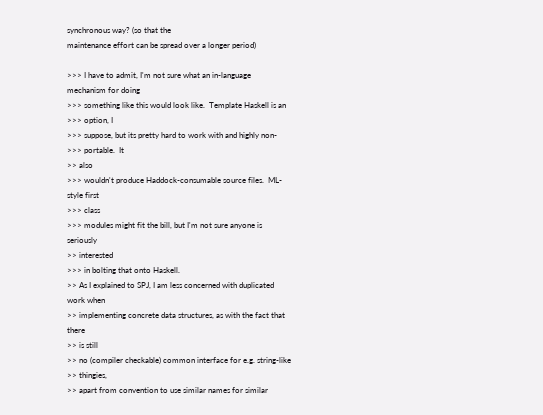synchronous way? (so that the
maintenance effort can be spread over a longer period)

>>> I have to admit, I'm not sure what an in-language mechanism for doing
>>> something like this would look like.  Template Haskell is an
>>> option, I
>>> suppose, but its pretty hard to work with and highly non-
>>> portable.  It
>> also
>>> wouldn't produce Haddock-consumable source files.  ML-style first
>>> class
>>> modules might fit the bill, but I'm not sure anyone is seriously
>> interested
>>> in bolting that onto Haskell.
>> As I explained to SPJ, I am less concerned with duplicated work when
>> implementing concrete data structures, as with the fact that there
>> is still
>> no (compiler checkable) common interface for e.g. string-like
>> thingies,
>> apart from convention to use similar names for similar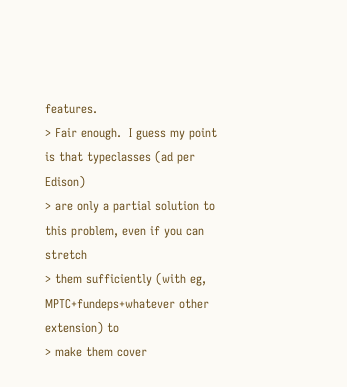features.
> Fair enough.  I guess my point is that typeclasses (ad per Edison)
> are only a partial solution to this problem, even if you can stretch
> them sufficiently (with eg, MPTC+fundeps+whatever other extension) to
> make them cover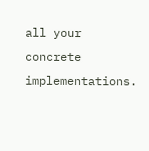all your concrete implementations.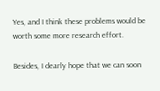Yes, and I think these problems would be worth some more research effort.

Besides, I dearly hope that we can soon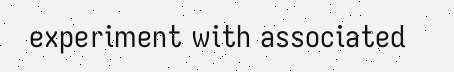experiment with associated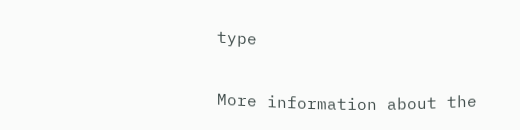type


More information about the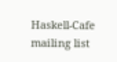Haskell-Cafe mailing list